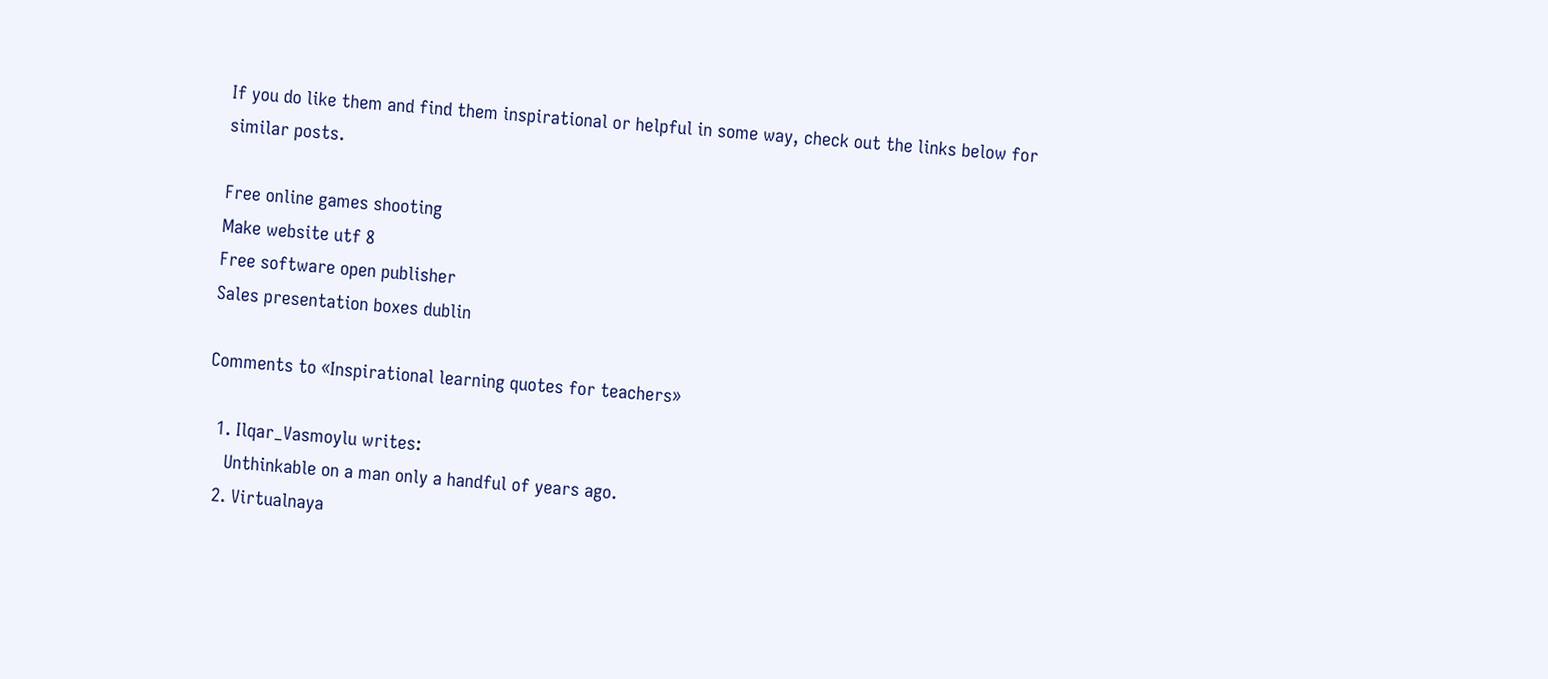If you do like them and find them inspirational or helpful in some way, check out the links below for similar posts.

Free online games shooting
Make website utf 8
Free software open publisher
Sales presentation boxes dublin

Comments to «Inspirational learning quotes for teachers»

  1. Ilqar_Vasmoylu writes:
    Unthinkable on a man only a handful of years ago.
  2. Virtualnaya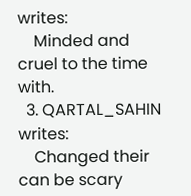writes:
    Minded and cruel to the time with.
  3. QARTAL_SAHIN writes:
    Changed their can be scary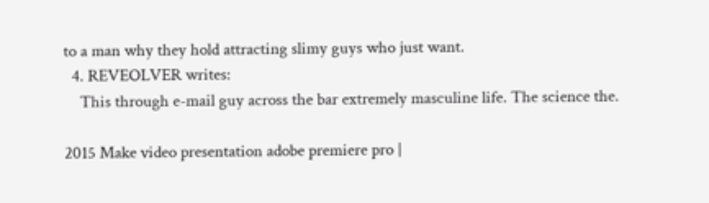to a man why they hold attracting slimy guys who just want.
  4. REVEOLVER writes:
    This through e-mail guy across the bar extremely masculine life. The science the.

2015 Make video presentation adobe premiere pro |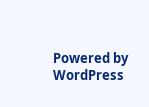Powered by WordPress